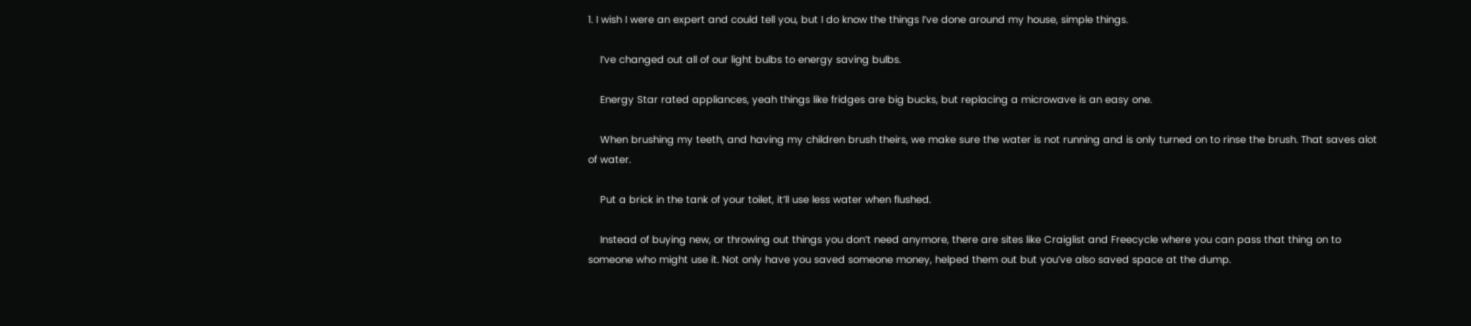1. I wish I were an expert and could tell you, but I do know the things I’ve done around my house, simple things.

    I’ve changed out all of our light bulbs to energy saving bulbs.

    Energy Star rated appliances, yeah things like fridges are big bucks, but replacing a microwave is an easy one.

    When brushing my teeth, and having my children brush theirs, we make sure the water is not running and is only turned on to rinse the brush. That saves alot of water.

    Put a brick in the tank of your toilet, it’ll use less water when flushed.

    Instead of buying new, or throwing out things you don’t need anymore, there are sites like Craiglist and Freecycle where you can pass that thing on to someone who might use it. Not only have you saved someone money, helped them out but you’ve also saved space at the dump.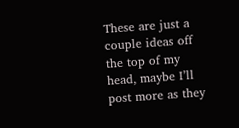These are just a couple ideas off the top of my head, maybe I’ll post more as they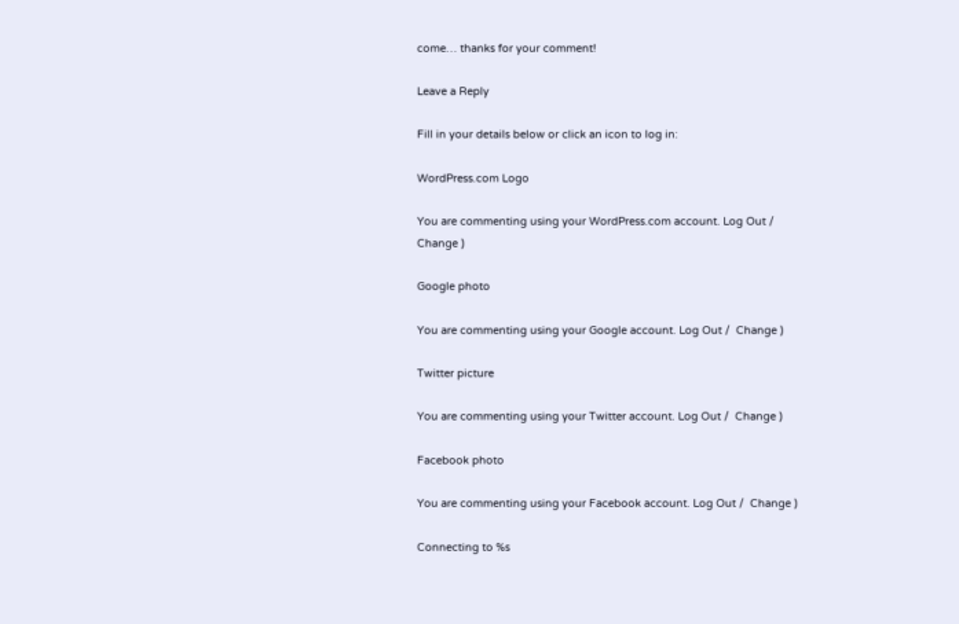come… thanks for your comment!

Leave a Reply

Fill in your details below or click an icon to log in:

WordPress.com Logo

You are commenting using your WordPress.com account. Log Out /  Change )

Google photo

You are commenting using your Google account. Log Out /  Change )

Twitter picture

You are commenting using your Twitter account. Log Out /  Change )

Facebook photo

You are commenting using your Facebook account. Log Out /  Change )

Connecting to %s